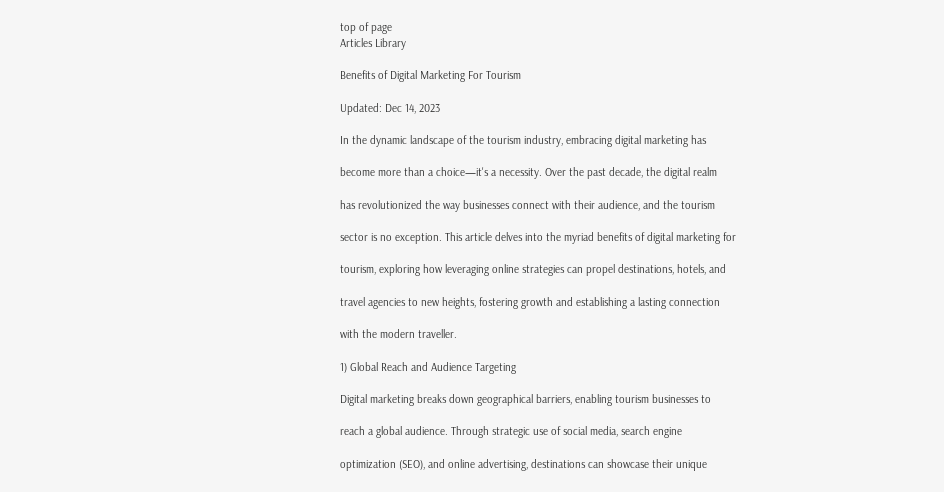top of page
Articles Library

Benefits of Digital Marketing For Tourism

Updated: Dec 14, 2023

In the dynamic landscape of the tourism industry, embracing digital marketing has

become more than a choice—it's a necessity. Over the past decade, the digital realm

has revolutionized the way businesses connect with their audience, and the tourism

sector is no exception. This article delves into the myriad benefits of digital marketing for

tourism, exploring how leveraging online strategies can propel destinations, hotels, and

travel agencies to new heights, fostering growth and establishing a lasting connection

with the modern traveller.

1) Global Reach and Audience Targeting

Digital marketing breaks down geographical barriers, enabling tourism businesses to

reach a global audience. Through strategic use of social media, search engine

optimization (SEO), and online advertising, destinations can showcase their unique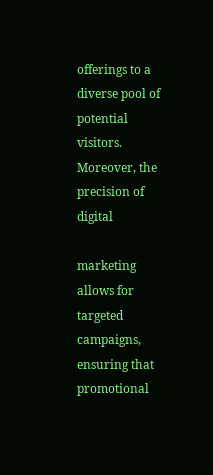offerings to a diverse pool of potential visitors. Moreover, the precision of digital

marketing allows for targeted campaigns, ensuring that promotional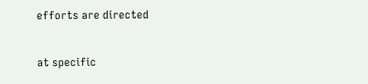efforts are directed

at specific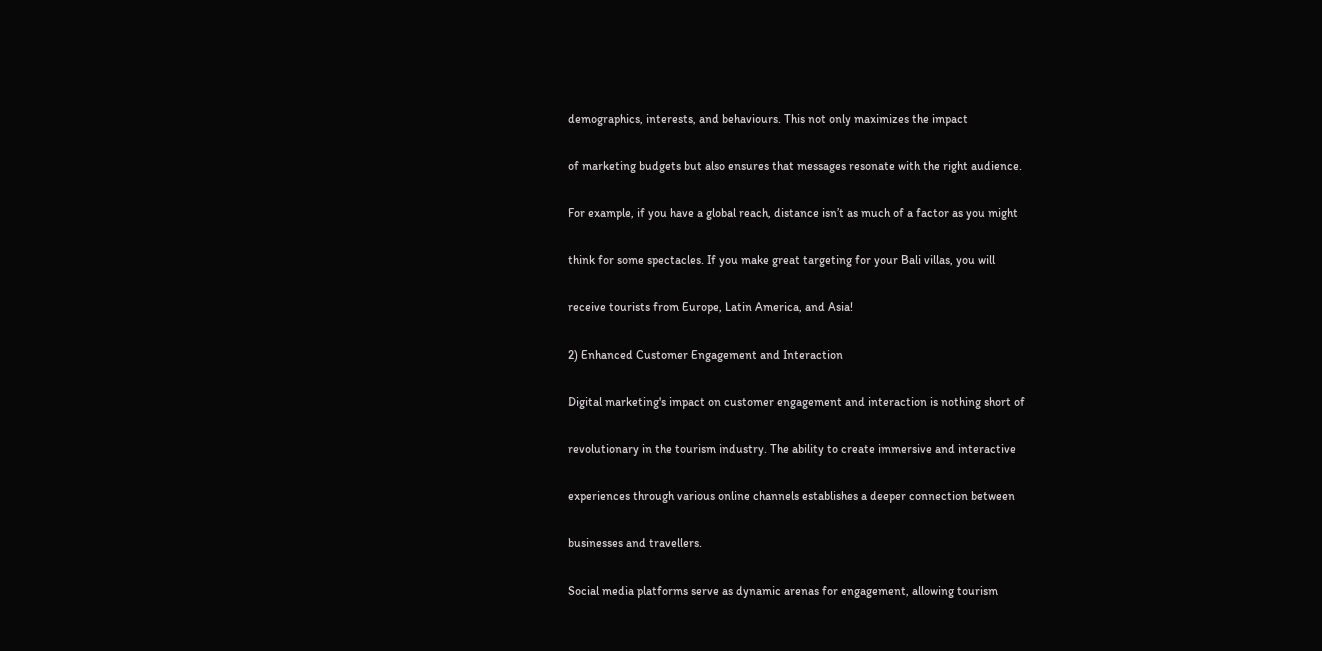demographics, interests, and behaviours. This not only maximizes the impact

of marketing budgets but also ensures that messages resonate with the right audience.

For example, if you have a global reach, distance isn’t as much of a factor as you might

think for some spectacles. If you make great targeting for your Bali villas, you will

receive tourists from Europe, Latin America, and Asia!

2) Enhanced Customer Engagement and Interaction

Digital marketing's impact on customer engagement and interaction is nothing short of

revolutionary in the tourism industry. The ability to create immersive and interactive

experiences through various online channels establishes a deeper connection between

businesses and travellers.

Social media platforms serve as dynamic arenas for engagement, allowing tourism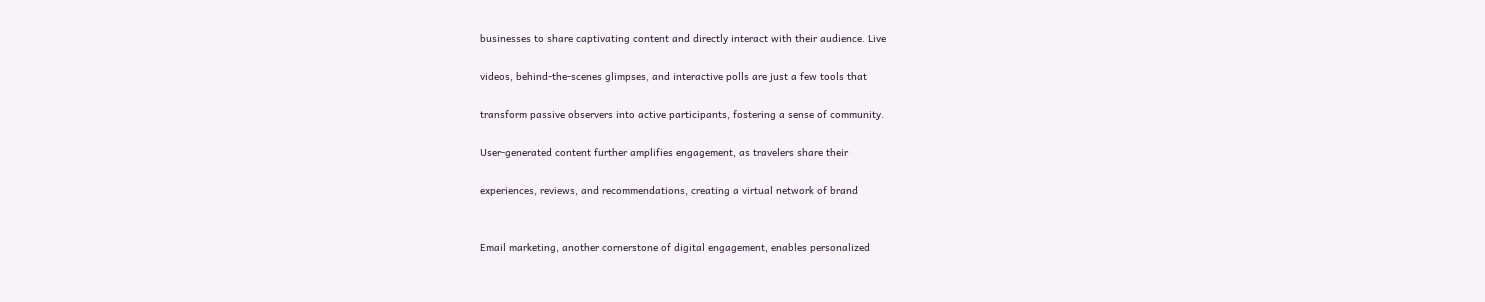businesses to share captivating content and directly interact with their audience. Live

videos, behind-the-scenes glimpses, and interactive polls are just a few tools that

transform passive observers into active participants, fostering a sense of community.

User-generated content further amplifies engagement, as travelers share their

experiences, reviews, and recommendations, creating a virtual network of brand


Email marketing, another cornerstone of digital engagement, enables personalized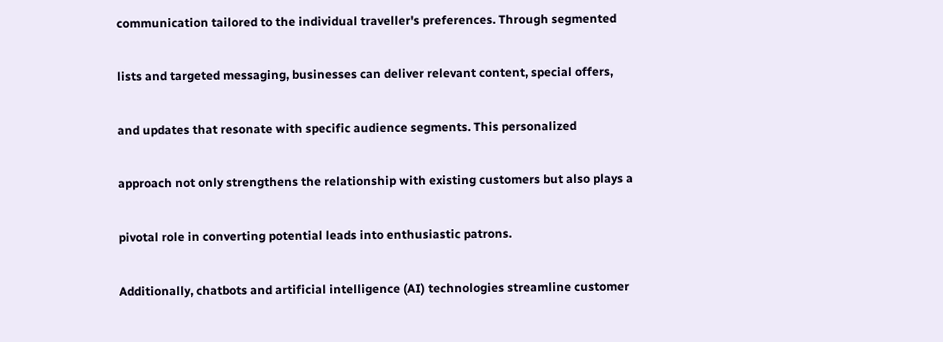communication tailored to the individual traveller's preferences. Through segmented

lists and targeted messaging, businesses can deliver relevant content, special offers,

and updates that resonate with specific audience segments. This personalized

approach not only strengthens the relationship with existing customers but also plays a

pivotal role in converting potential leads into enthusiastic patrons.

Additionally, chatbots and artificial intelligence (AI) technologies streamline customer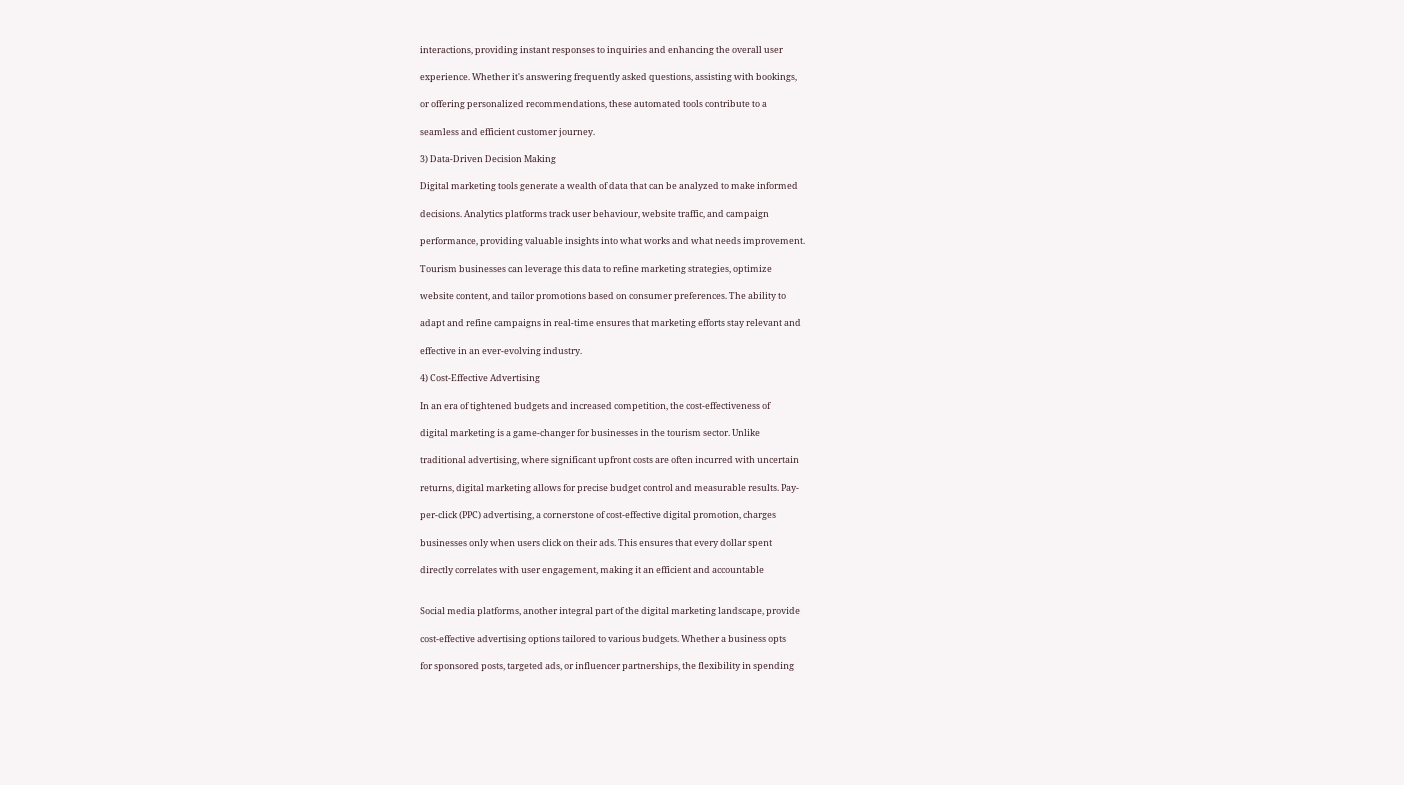interactions, providing instant responses to inquiries and enhancing the overall user

experience. Whether it's answering frequently asked questions, assisting with bookings,

or offering personalized recommendations, these automated tools contribute to a

seamless and efficient customer journey.

3) Data-Driven Decision Making

Digital marketing tools generate a wealth of data that can be analyzed to make informed

decisions. Analytics platforms track user behaviour, website traffic, and campaign

performance, providing valuable insights into what works and what needs improvement.

Tourism businesses can leverage this data to refine marketing strategies, optimize

website content, and tailor promotions based on consumer preferences. The ability to

adapt and refine campaigns in real-time ensures that marketing efforts stay relevant and

effective in an ever-evolving industry.

4) Cost-Effective Advertising

In an era of tightened budgets and increased competition, the cost-effectiveness of

digital marketing is a game-changer for businesses in the tourism sector. Unlike

traditional advertising, where significant upfront costs are often incurred with uncertain

returns, digital marketing allows for precise budget control and measurable results. Pay-

per-click (PPC) advertising, a cornerstone of cost-effective digital promotion, charges

businesses only when users click on their ads. This ensures that every dollar spent

directly correlates with user engagement, making it an efficient and accountable


Social media platforms, another integral part of the digital marketing landscape, provide

cost-effective advertising options tailored to various budgets. Whether a business opts

for sponsored posts, targeted ads, or influencer partnerships, the flexibility in spending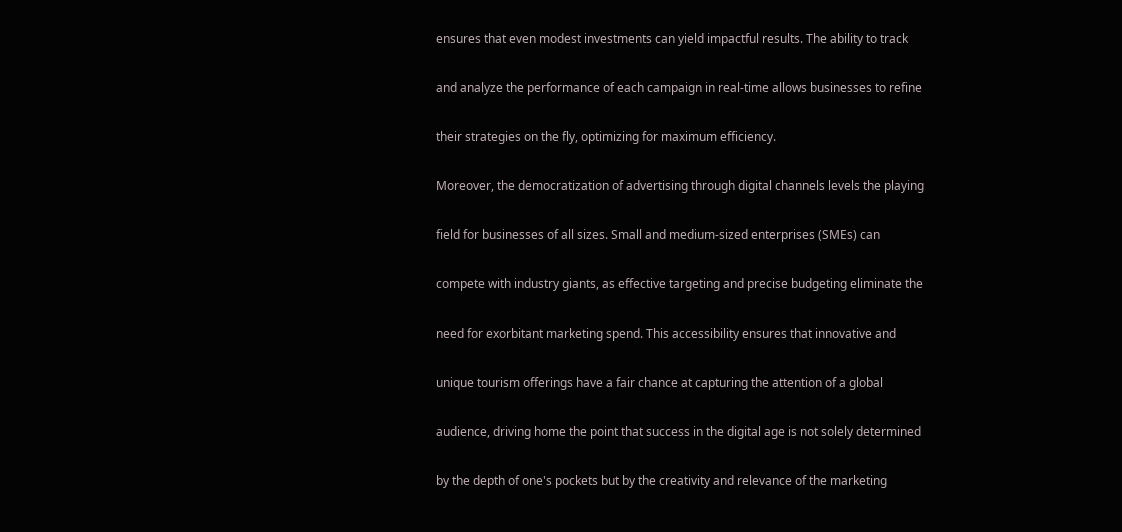ensures that even modest investments can yield impactful results. The ability to track

and analyze the performance of each campaign in real-time allows businesses to refine

their strategies on the fly, optimizing for maximum efficiency.

Moreover, the democratization of advertising through digital channels levels the playing

field for businesses of all sizes. Small and medium-sized enterprises (SMEs) can

compete with industry giants, as effective targeting and precise budgeting eliminate the

need for exorbitant marketing spend. This accessibility ensures that innovative and

unique tourism offerings have a fair chance at capturing the attention of a global

audience, driving home the point that success in the digital age is not solely determined

by the depth of one's pockets but by the creativity and relevance of the marketing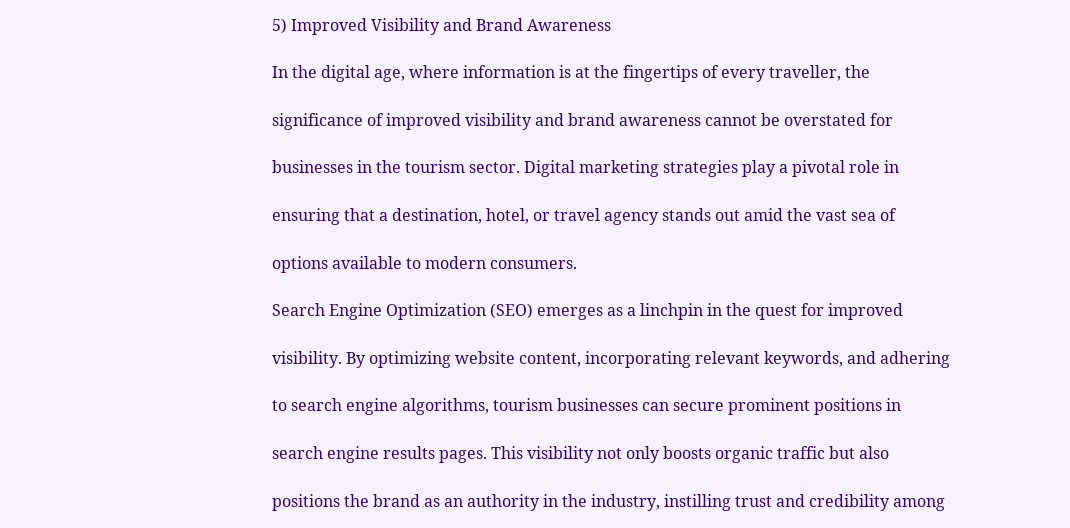5) Improved Visibility and Brand Awareness

In the digital age, where information is at the fingertips of every traveller, the

significance of improved visibility and brand awareness cannot be overstated for

businesses in the tourism sector. Digital marketing strategies play a pivotal role in

ensuring that a destination, hotel, or travel agency stands out amid the vast sea of

options available to modern consumers.

Search Engine Optimization (SEO) emerges as a linchpin in the quest for improved

visibility. By optimizing website content, incorporating relevant keywords, and adhering

to search engine algorithms, tourism businesses can secure prominent positions in

search engine results pages. This visibility not only boosts organic traffic but also

positions the brand as an authority in the industry, instilling trust and credibility among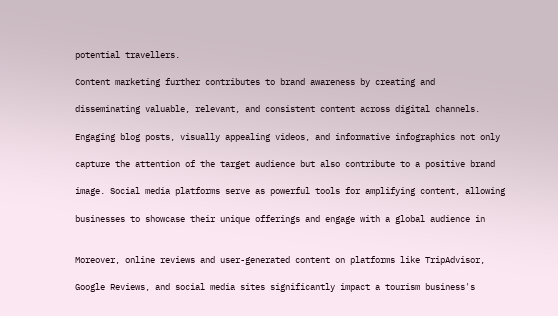potential travellers.

Content marketing further contributes to brand awareness by creating and

disseminating valuable, relevant, and consistent content across digital channels.

Engaging blog posts, visually appealing videos, and informative infographics not only

capture the attention of the target audience but also contribute to a positive brand

image. Social media platforms serve as powerful tools for amplifying content, allowing

businesses to showcase their unique offerings and engage with a global audience in


Moreover, online reviews and user-generated content on platforms like TripAdvisor,

Google Reviews, and social media sites significantly impact a tourism business's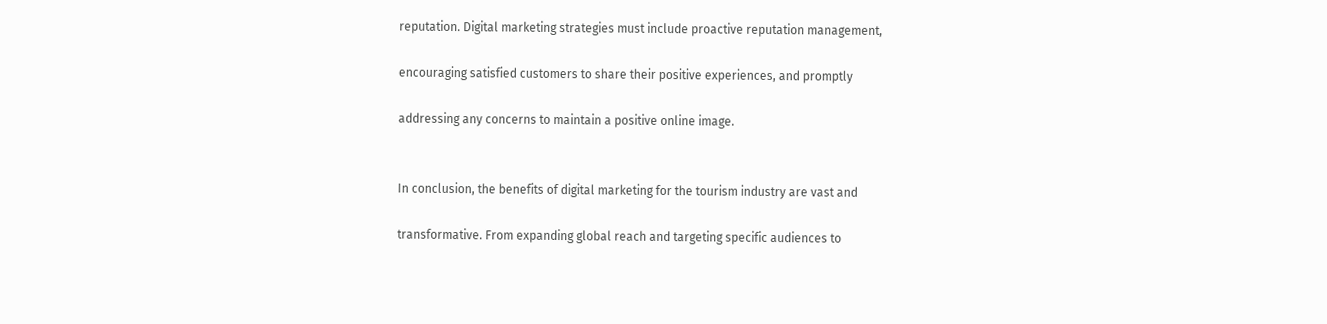reputation. Digital marketing strategies must include proactive reputation management,

encouraging satisfied customers to share their positive experiences, and promptly

addressing any concerns to maintain a positive online image.


In conclusion, the benefits of digital marketing for the tourism industry are vast and

transformative. From expanding global reach and targeting specific audiences to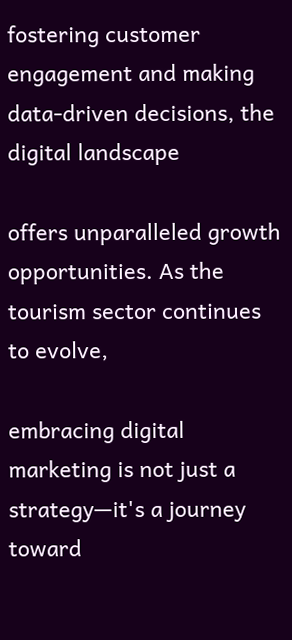fostering customer engagement and making data-driven decisions, the digital landscape

offers unparalleled growth opportunities. As the tourism sector continues to evolve,

embracing digital marketing is not just a strategy—it's a journey toward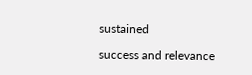sustained

success and relevance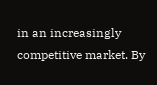in an increasingly competitive market. By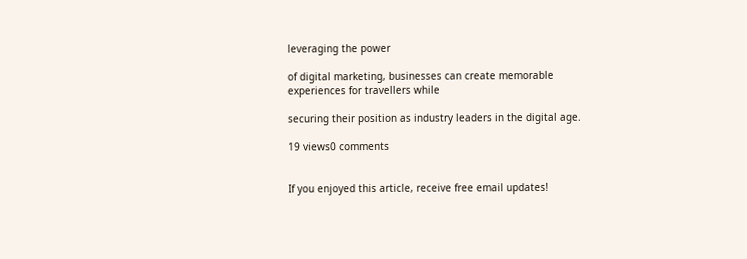leveraging the power

of digital marketing, businesses can create memorable experiences for travellers while

securing their position as industry leaders in the digital age.

19 views0 comments


If you enjoyed this article, receive free email updates!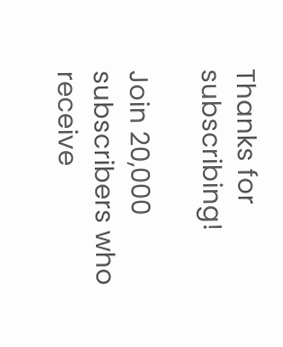Thanks for subscribing!

Join 20,000 subscribers who receive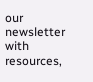our newsletter with
resources,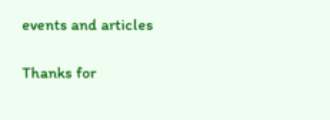events and articles

Thanks for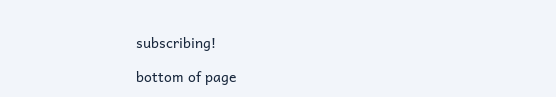subscribing!

bottom of page